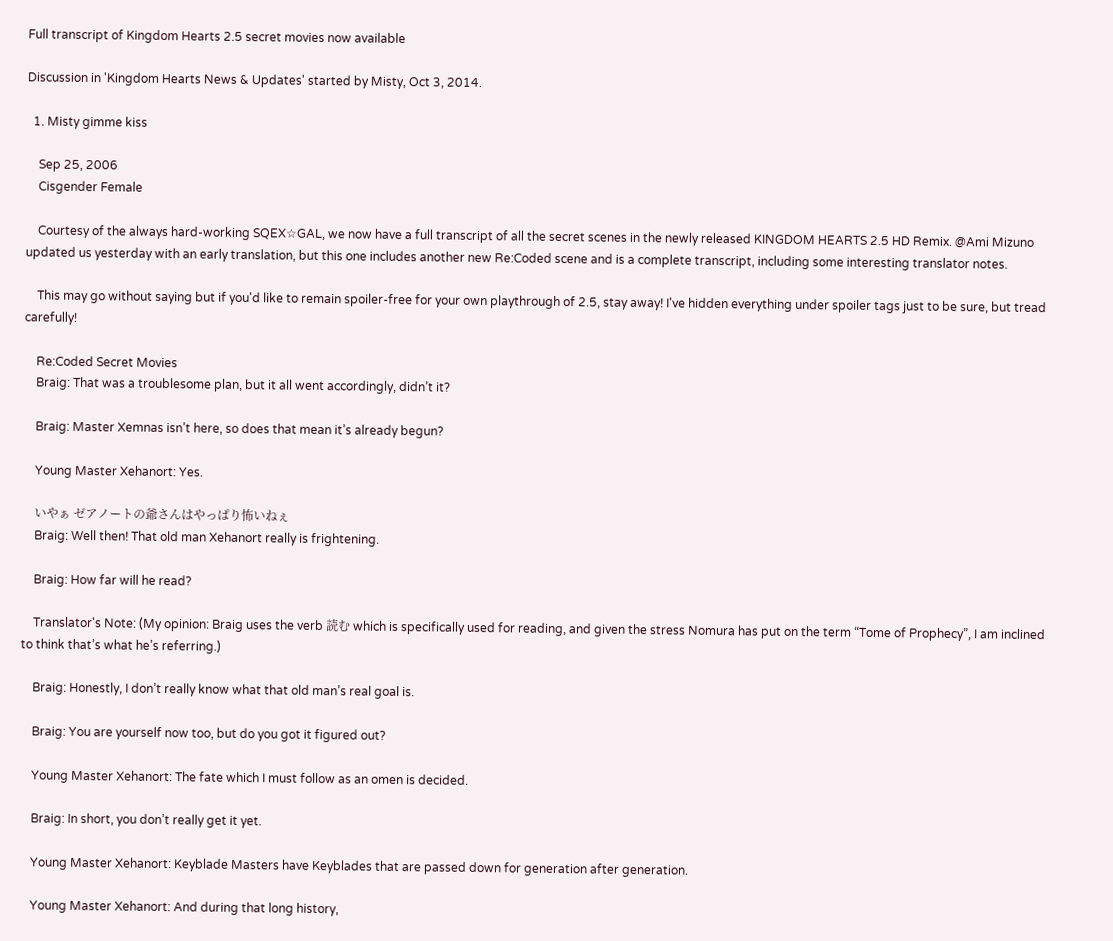Full transcript of Kingdom Hearts 2.5 secret movies now available

Discussion in 'Kingdom Hearts News & Updates' started by Misty, Oct 3, 2014.

  1. Misty gimme kiss

    Sep 25, 2006
    Cisgender Female

    Courtesy of the always hard-working SQEX☆GAL, we now have a full transcript of all the secret scenes in the newly released KINGDOM HEARTS 2.5 HD Remix. @Ami Mizuno updated us yesterday with an early translation, but this one includes another new Re:Coded scene and is a complete transcript, including some interesting translator notes.

    This may go without saying but if you'd like to remain spoiler-free for your own playthrough of 2.5, stay away! I've hidden everything under spoiler tags just to be sure, but tread carefully!

    Re:Coded Secret Movies
    Braig: That was a troublesome plan, but it all went accordingly, didn’t it?

    Braig: Master Xemnas isn’t here, so does that mean it’s already begun?

    Young Master Xehanort: Yes.

    いやぁ ゼアノートの爺さんはやっぱり怖いねぇ
    Braig: Well then! That old man Xehanort really is frightening.

    Braig: How far will he read?

    Translator's Note: (My opinion: Braig uses the verb 読む which is specifically used for reading, and given the stress Nomura has put on the term “Tome of Prophecy”, I am inclined to think that’s what he’s referring.)

    Braig: Honestly, I don’t really know what that old man’s real goal is.

    Braig: You are yourself now too, but do you got it figured out?

    Young Master Xehanort: The fate which I must follow as an omen is decided.

    Braig: In short, you don’t really get it yet.

    Young Master Xehanort: Keyblade Masters have Keyblades that are passed down for generation after generation.

    Young Master Xehanort: And during that long history,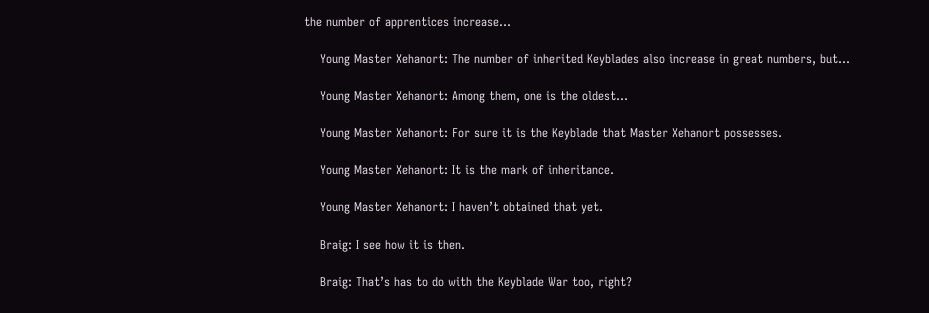the number of apprentices increase...

    Young Master Xehanort: The number of inherited Keyblades also increase in great numbers, but...

    Young Master Xehanort: Among them, one is the oldest...

    Young Master Xehanort: For sure it is the Keyblade that Master Xehanort possesses.

    Young Master Xehanort: It is the mark of inheritance.

    Young Master Xehanort: I haven’t obtained that yet.

    Braig: I see how it is then.

    Braig: That’s has to do with the Keyblade War too, right?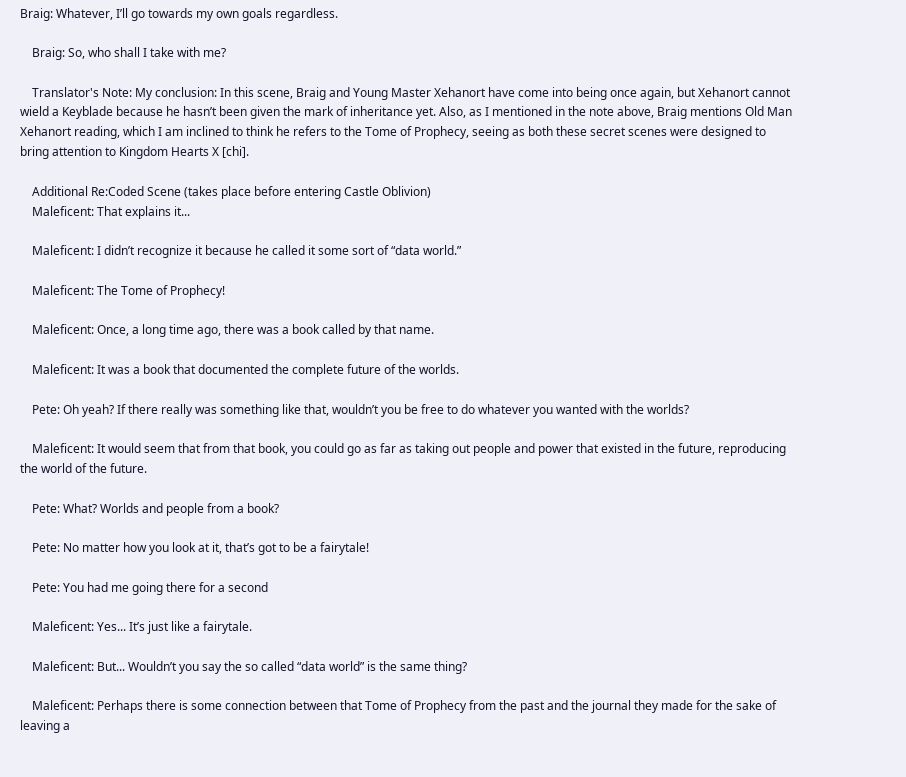Braig: Whatever, I’ll go towards my own goals regardless.

    Braig: So, who shall I take with me?

    Translator's Note: My conclusion: In this scene, Braig and Young Master Xehanort have come into being once again, but Xehanort cannot wield a Keyblade because he hasn’t been given the mark of inheritance yet. Also, as I mentioned in the note above, Braig mentions Old Man Xehanort reading, which I am inclined to think he refers to the Tome of Prophecy, seeing as both these secret scenes were designed to bring attention to Kingdom Hearts X [chi].

    Additional Re:Coded Scene (takes place before entering Castle Oblivion)
    Maleficent: That explains it...

    Maleficent: I didn’t recognize it because he called it some sort of “data world.”

    Maleficent: The Tome of Prophecy!

    Maleficent: Once, a long time ago, there was a book called by that name.

    Maleficent: It was a book that documented the complete future of the worlds.

    Pete: Oh yeah? If there really was something like that, wouldn’t you be free to do whatever you wanted with the worlds?

    Maleficent: It would seem that from that book, you could go as far as taking out people and power that existed in the future, reproducing the world of the future.

    Pete: What? Worlds and people from a book?

    Pete: No matter how you look at it, that’s got to be a fairytale!

    Pete: You had me going there for a second

    Maleficent: Yes... It’s just like a fairytale.

    Maleficent: But... Wouldn’t you say the so called “data world” is the same thing?

    Maleficent: Perhaps there is some connection between that Tome of Prophecy from the past and the journal they made for the sake of leaving a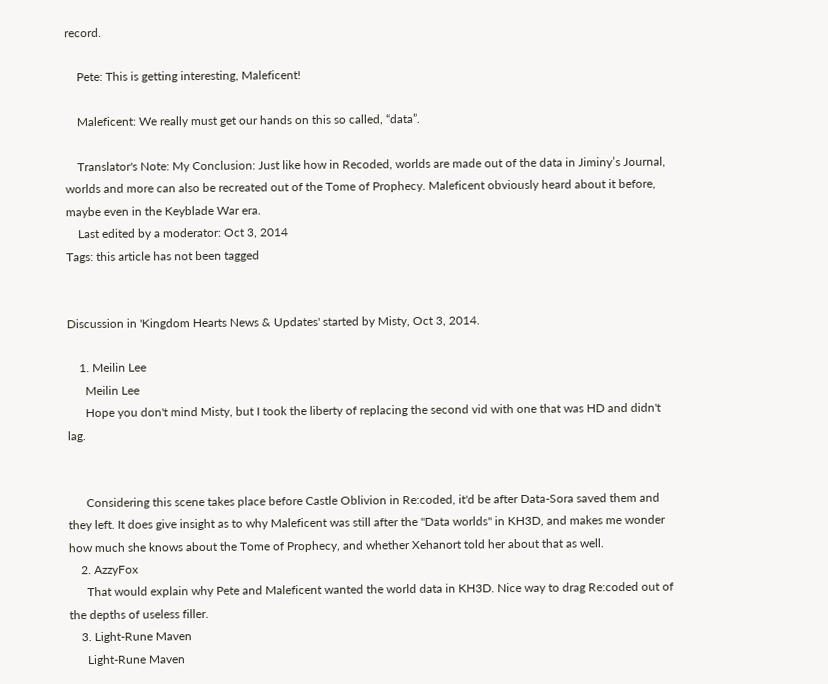record.

    Pete: This is getting interesting, Maleficent!

    Maleficent: We really must get our hands on this so called, “data”.

    Translator's Note: My Conclusion: Just like how in Recoded, worlds are made out of the data in Jiminy’s Journal, worlds and more can also be recreated out of the Tome of Prophecy. Maleficent obviously heard about it before, maybe even in the Keyblade War era.
    Last edited by a moderator: Oct 3, 2014
Tags: this article has not been tagged


Discussion in 'Kingdom Hearts News & Updates' started by Misty, Oct 3, 2014.

    1. Meilin Lee
      Meilin Lee
      Hope you don't mind Misty, but I took the liberty of replacing the second vid with one that was HD and didn't lag.


      Considering this scene takes place before Castle Oblivion in Re:coded, it'd be after Data-Sora saved them and they left. It does give insight as to why Maleficent was still after the "Data worlds" in KH3D, and makes me wonder how much she knows about the Tome of Prophecy, and whether Xehanort told her about that as well.
    2. AzzyFox
      That would explain why Pete and Maleficent wanted the world data in KH3D. Nice way to drag Re:coded out of the depths of useless filler.
    3. Light-Rune Maven
      Light-Rune Maven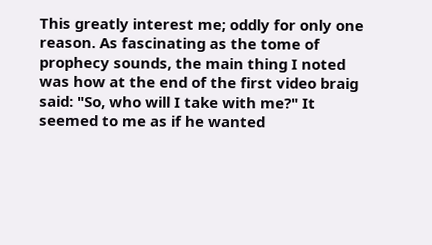This greatly interest me; oddly for only one reason. As fascinating as the tome of prophecy sounds, the main thing I noted was how at the end of the first video braig said: "So, who will I take with me?" It seemed to me as if he wanted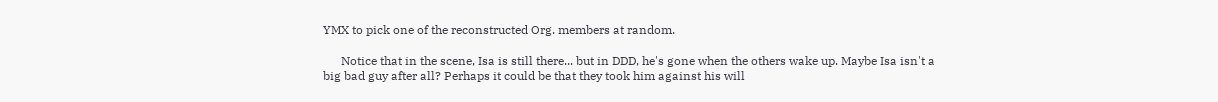YMX to pick one of the reconstructed Org. members at random.

      Notice that in the scene, Isa is still there... but in DDD, he's gone when the others wake up. Maybe Isa isn't a big bad guy after all? Perhaps it could be that they took him against his will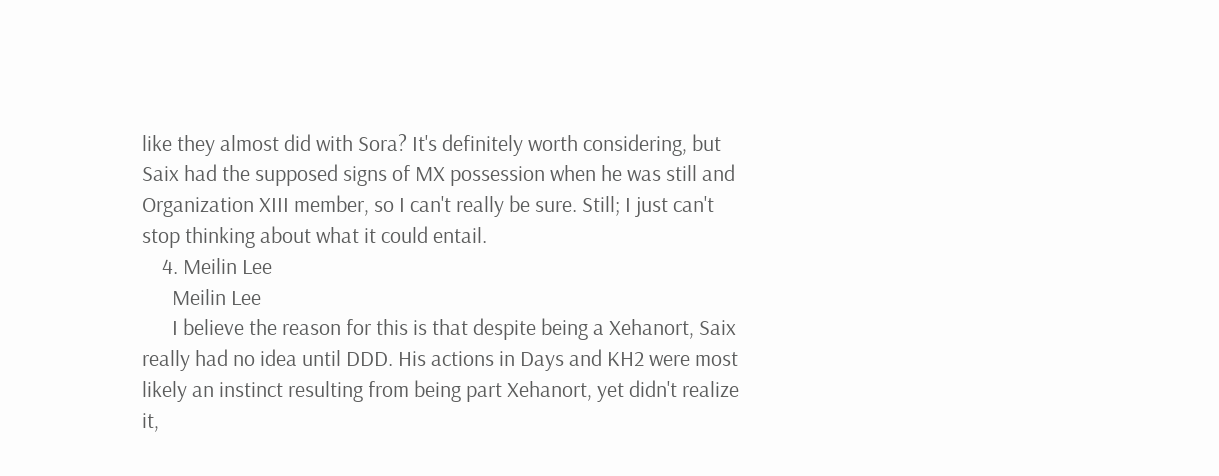like they almost did with Sora? It's definitely worth considering, but Saix had the supposed signs of MX possession when he was still and Organization XIII member, so I can't really be sure. Still; I just can't stop thinking about what it could entail.
    4. Meilin Lee
      Meilin Lee
      I believe the reason for this is that despite being a Xehanort, Saix really had no idea until DDD. His actions in Days and KH2 were most likely an instinct resulting from being part Xehanort, yet didn't realize it,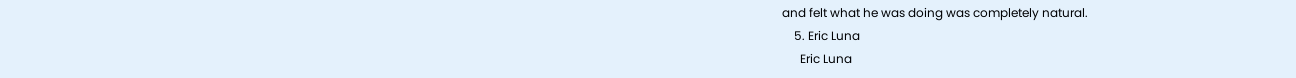and felt what he was doing was completely natural.
    5. Eric Luna
      Eric Luna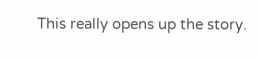This really opens up the story.